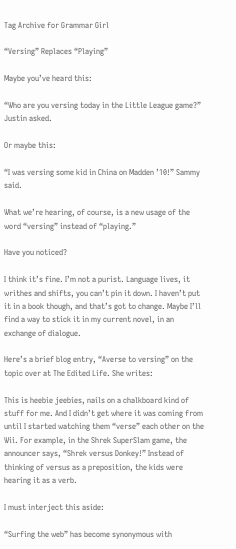Tag Archive for Grammar Girl

“Versing” Replaces “Playing”

Maybe you’ve heard this:

“Who are you versing today in the Little League game?” Justin asked.

Or maybe this:

“I was versing some kid in China on Madden ’10!” Sammy said.

What we’re hearing, of course, is a new usage of the word “versing” instead of “playing.”

Have you noticed?

I think it’s fine. I’m not a purist. Language lives, it writhes and shifts, you can’t pin it down. I haven’t put it in a book though, and that’s got to change. Maybe I’ll find a way to stick it in my current novel, in an exchange of dialogue.

Here’s a brief blog entry, “Averse to versing” on the topic over at The Edited Life. She writes:

This is heebie jeebies, nails on a chalkboard kind of stuff for me. And I didn’t get where it was coming from until I started watching them “verse” each other on the Wii. For example, in the Shrek SuperSlam game, the announcer says, “Shrek versus Donkey!” Instead of thinking of versus as a preposition, the kids were hearing it as a verb.

I must interject this aside:

“Surfing the web” has become synonymous with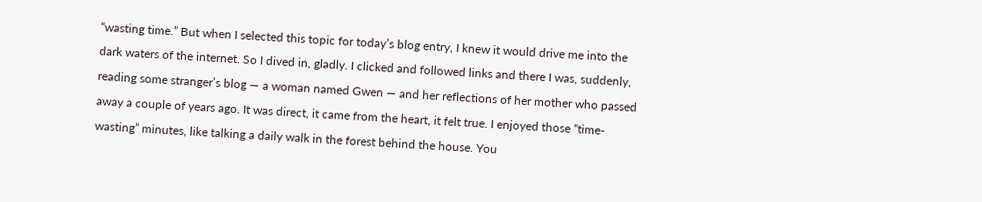“wasting time.” But when I selected this topic for today’s blog entry, I knew it would drive me into the dark waters of the internet. So I dived in, gladly. I clicked and followed links and there I was, suddenly, reading some stranger’s blog — a woman named Gwen — and her reflections of her mother who passed away a couple of years ago. It was direct, it came from the heart, it felt true. I enjoyed those “time-wasting” minutes, like talking a daily walk in the forest behind the house. You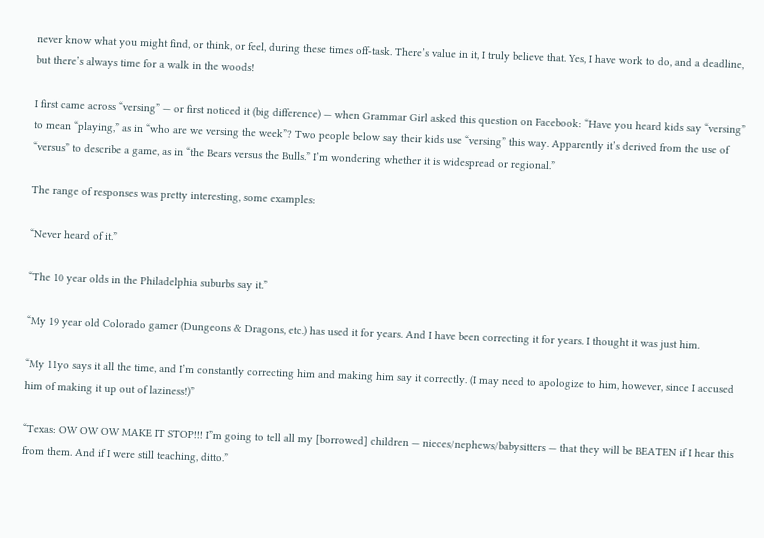never know what you might find, or think, or feel, during these times off-task. There’s value in it, I truly believe that. Yes, I have work to do, and a deadline, but there’s always time for a walk in the woods!

I first came across “versing” — or first noticed it (big difference) — when Grammar Girl asked this question on Facebook: “Have you heard kids say “versing” to mean “playing,” as in “who are we versing the week”? Two people below say their kids use “versing” this way. Apparently it’s derived from the use of “versus” to describe a game, as in “the Bears versus the Bulls.” I’m wondering whether it is widespread or regional.”

The range of responses was pretty interesting, some examples:

“Never heard of it.”

“The 10 year olds in the Philadelphia suburbs say it.”

“My 19 year old Colorado gamer (Dungeons & Dragons, etc.) has used it for years. And I have been correcting it for years. I thought it was just him.

“My 11yo says it all the time, and I’m constantly correcting him and making him say it correctly. (I may need to apologize to him, however, since I accused him of making it up out of laziness!)”

“Texas: OW OW OW MAKE IT STOP!!! I”m going to tell all my [borrowed] children — nieces/nephews/babysitters — that they will be BEATEN if I hear this from them. And if I were still teaching, ditto.”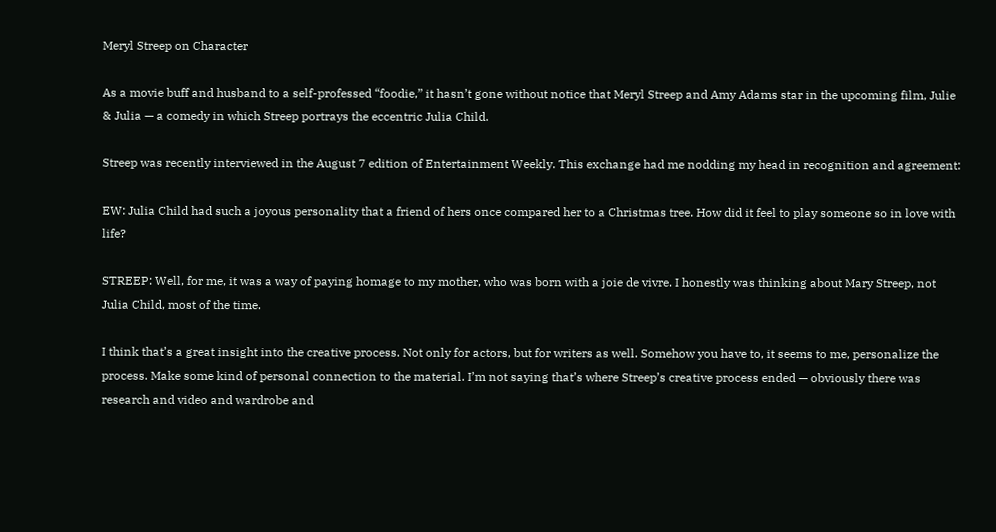Meryl Streep on Character

As a movie buff and husband to a self-professed “foodie,” it hasn’t gone without notice that Meryl Streep and Amy Adams star in the upcoming film, Julie & Julia — a comedy in which Streep portrays the eccentric Julia Child.

Streep was recently interviewed in the August 7 edition of Entertainment Weekly. This exchange had me nodding my head in recognition and agreement:

EW: Julia Child had such a joyous personality that a friend of hers once compared her to a Christmas tree. How did it feel to play someone so in love with life?

STREEP: Well, for me, it was a way of paying homage to my mother, who was born with a joie de vivre. I honestly was thinking about Mary Streep, not Julia Child, most of the time.

I think that’s a great insight into the creative process. Not only for actors, but for writers as well. Somehow you have to, it seems to me, personalize the process. Make some kind of personal connection to the material. I’m not saying that’s where Streep’s creative process ended — obviously there was research and video and wardrobe and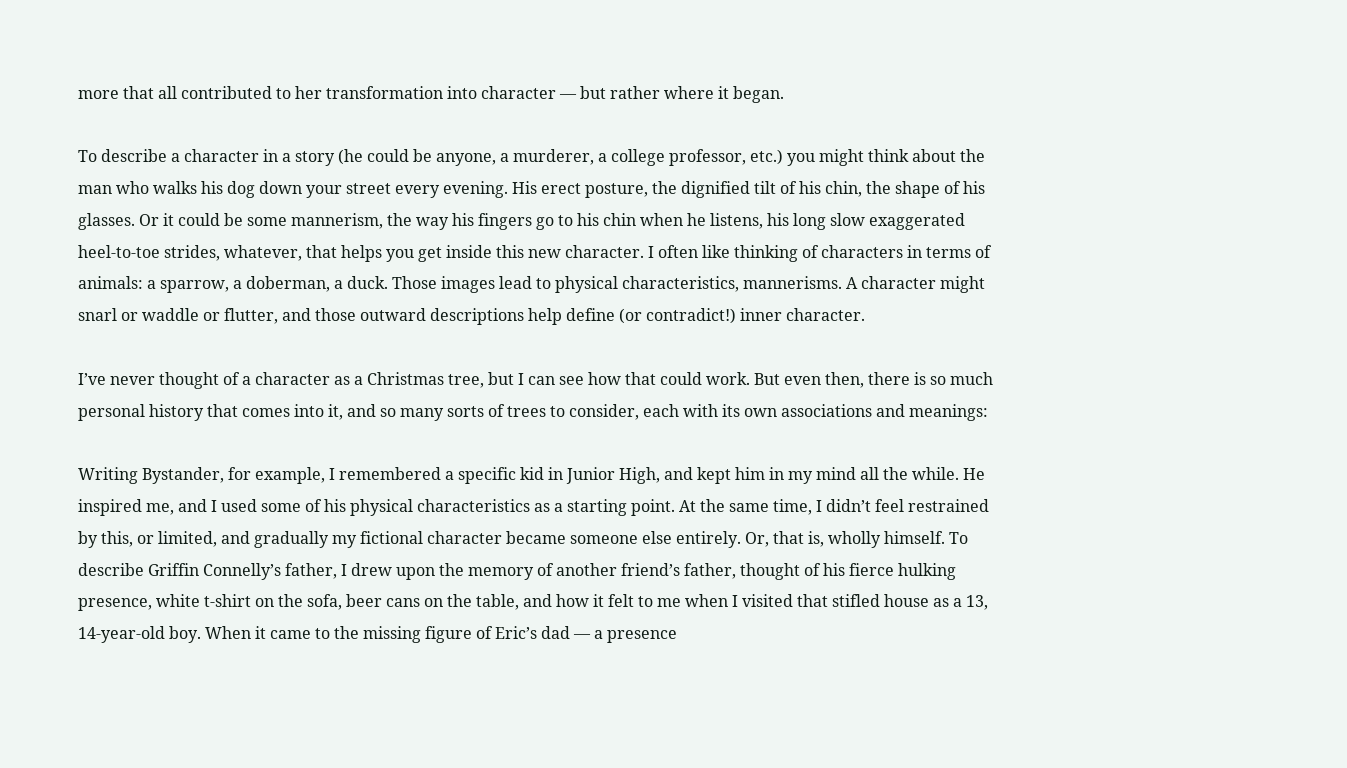more that all contributed to her transformation into character — but rather where it began.

To describe a character in a story (he could be anyone, a murderer, a college professor, etc.) you might think about the man who walks his dog down your street every evening. His erect posture, the dignified tilt of his chin, the shape of his glasses. Or it could be some mannerism, the way his fingers go to his chin when he listens, his long slow exaggerated heel-to-toe strides, whatever, that helps you get inside this new character. I often like thinking of characters in terms of animals: a sparrow, a doberman, a duck. Those images lead to physical characteristics, mannerisms. A character might snarl or waddle or flutter, and those outward descriptions help define (or contradict!) inner character.

I’ve never thought of a character as a Christmas tree, but I can see how that could work. But even then, there is so much personal history that comes into it, and so many sorts of trees to consider, each with its own associations and meanings:

Writing Bystander, for example, I remembered a specific kid in Junior High, and kept him in my mind all the while. He inspired me, and I used some of his physical characteristics as a starting point. At the same time, I didn’t feel restrained by this, or limited, and gradually my fictional character became someone else entirely. Or, that is, wholly himself. To describe Griffin Connelly’s father, I drew upon the memory of another friend’s father, thought of his fierce hulking presence, white t-shirt on the sofa, beer cans on the table, and how it felt to me when I visited that stifled house as a 13, 14-year-old boy. When it came to the missing figure of Eric’s dad — a presence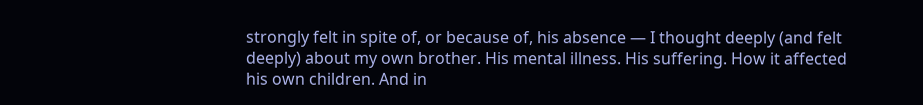strongly felt in spite of, or because of, his absence — I thought deeply (and felt deeply) about my own brother. His mental illness. His suffering. How it affected his own children. And in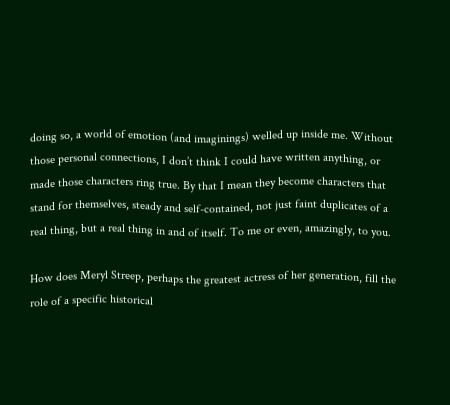doing so, a world of emotion (and imaginings) welled up inside me. Without those personal connections, I don’t think I could have written anything, or made those characters ring true. By that I mean they become characters that stand for themselves, steady and self-contained, not just faint duplicates of a real thing, but a real thing in and of itself. To me or even, amazingly, to you.

How does Meryl Streep, perhaps the greatest actress of her generation, fill the role of a specific historical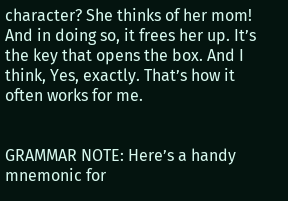character? She thinks of her mom! And in doing so, it frees her up. It’s the key that opens the box. And I think, Yes, exactly. That’s how it often works for me.


GRAMMAR NOTE: Here’s a handy mnemonic for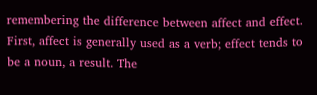remembering the difference between affect and effect. First, affect is generally used as a verb; effect tends to be a noun, a result. The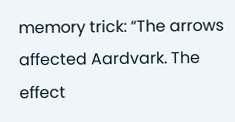memory trick: “The arrows affected Aardvark. The effect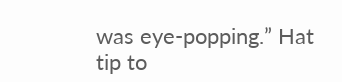was eye-popping.” Hat tip to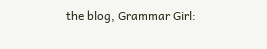the blog, Grammar Girl: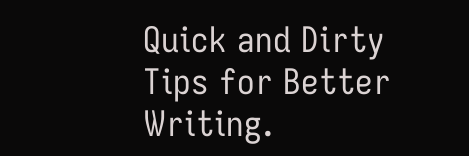Quick and Dirty Tips for Better Writing.